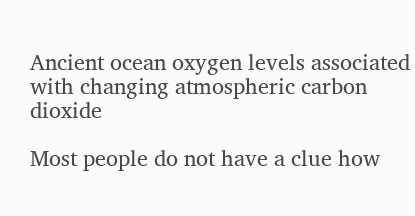Ancient ocean oxygen levels associated with changing atmospheric carbon dioxide

Most people do not have a clue how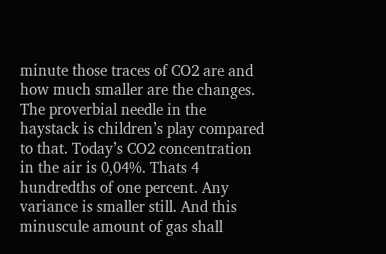minute those traces of CO2 are and how much smaller are the changes. The proverbial needle in the haystack is children’s play compared to that. Today’s CO2 concentration in the air is 0,04%. Thats 4 hundredths of one percent. Any variance is smaller still. And this minuscule amount of gas shall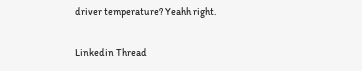driver temperature? Yeahh right.

Linkedin Thread